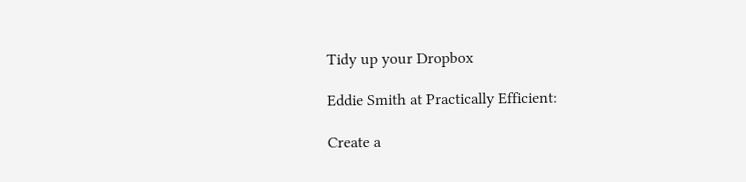Tidy up your Dropbox

Eddie Smith at Practically Efficient:

Create a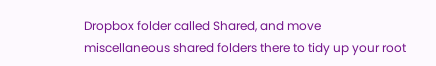Dropbox folder called Shared, and move miscellaneous shared folders there to tidy up your root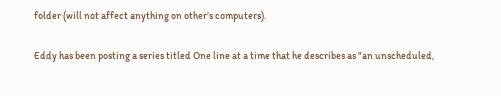folder (will not affect anything on other’s computers).

Eddy has been posting a series titled One line at a time that he describes as "an unscheduled,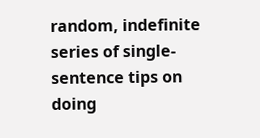random, indefinite series of single-sentence tips on doing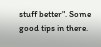stuff better". Some good tips in there.